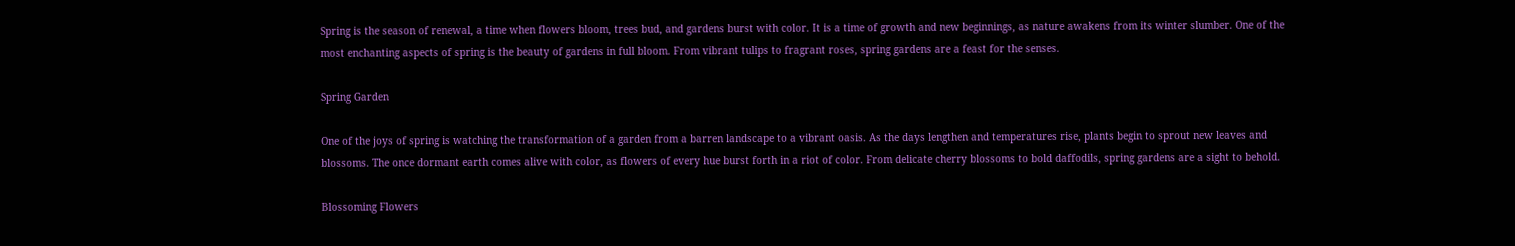Spring is the season of renewal, a time when flowers bloom, trees bud, and gardens burst with color. It is a time of growth and new beginnings, as nature awakens from its winter slumber. One of the most enchanting aspects of spring is the beauty of gardens in full bloom. From vibrant tulips to fragrant roses, spring gardens are a feast for the senses.

Spring Garden

One of the joys of spring is watching the transformation of a garden from a barren landscape to a vibrant oasis. As the days lengthen and temperatures rise, plants begin to sprout new leaves and blossoms. The once dormant earth comes alive with color, as flowers of every hue burst forth in a riot of color. From delicate cherry blossoms to bold daffodils, spring gardens are a sight to behold.

Blossoming Flowers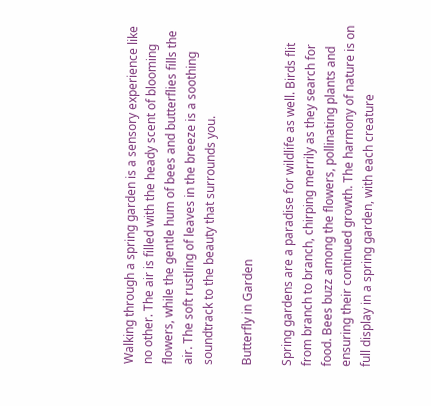Walking through a spring garden is a sensory experience like no other. The air is filled with the heady scent of blooming flowers, while the gentle hum of bees and butterflies fills the air. The soft rustling of leaves in the breeze is a soothing soundtrack to the beauty that surrounds you.

Butterfly in Garden

Spring gardens are a paradise for wildlife as well. Birds flit from branch to branch, chirping merrily as they search for food. Bees buzz among the flowers, pollinating plants and ensuring their continued growth. The harmony of nature is on full display in a spring garden, with each creature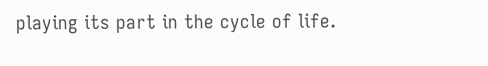playing its part in the cycle of life.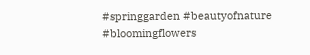#springgarden #beautyofnature #bloomingflowers